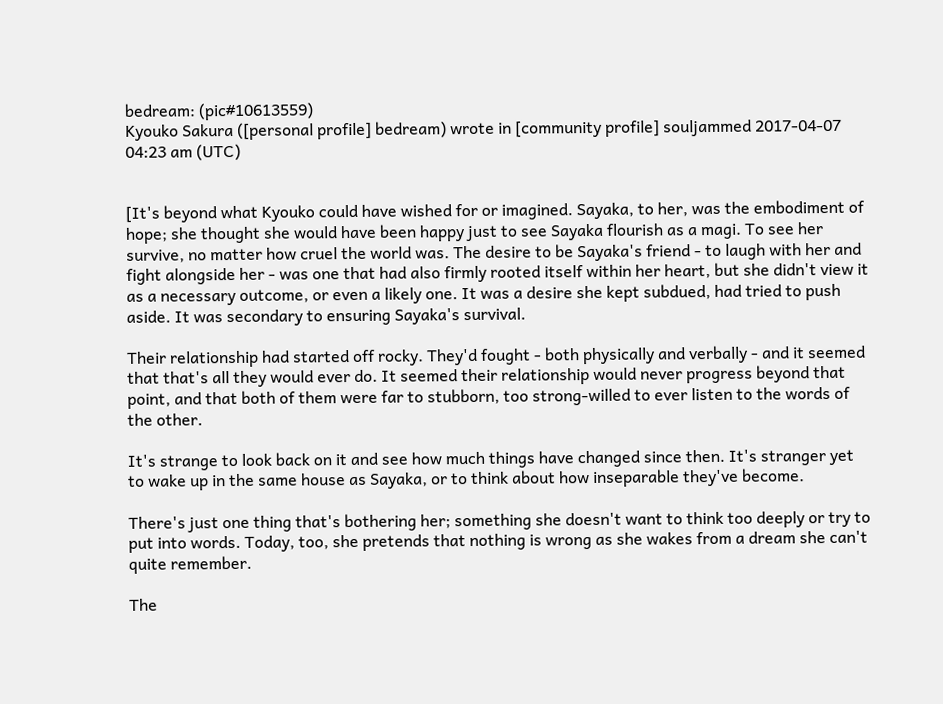bedream: (pic#10613559)
Kyouko Sakura ([personal profile] bedream) wrote in [community profile] souljammed 2017-04-07 04:23 am (UTC)


[It's beyond what Kyouko could have wished for or imagined. Sayaka, to her, was the embodiment of hope; she thought she would have been happy just to see Sayaka flourish as a magi. To see her survive, no matter how cruel the world was. The desire to be Sayaka's friend - to laugh with her and fight alongside her - was one that had also firmly rooted itself within her heart, but she didn't view it as a necessary outcome, or even a likely one. It was a desire she kept subdued, had tried to push aside. It was secondary to ensuring Sayaka's survival.

Their relationship had started off rocky. They'd fought - both physically and verbally - and it seemed that that's all they would ever do. It seemed their relationship would never progress beyond that point, and that both of them were far to stubborn, too strong-willed to ever listen to the words of the other.

It's strange to look back on it and see how much things have changed since then. It's stranger yet to wake up in the same house as Sayaka, or to think about how inseparable they've become.

There's just one thing that's bothering her; something she doesn't want to think too deeply or try to put into words. Today, too, she pretends that nothing is wrong as she wakes from a dream she can't quite remember.

The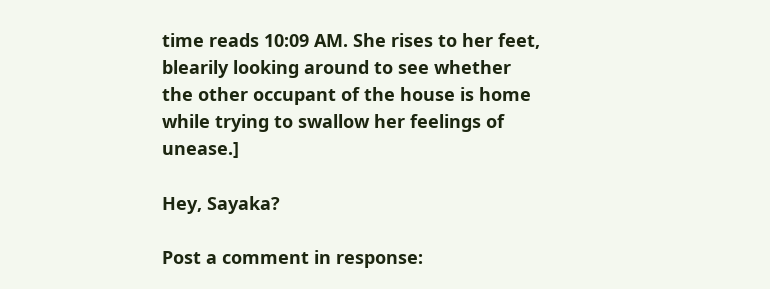time reads 10:09 AM. She rises to her feet, blearily looking around to see whether the other occupant of the house is home while trying to swallow her feelings of unease.]

Hey, Sayaka?

Post a comment in response: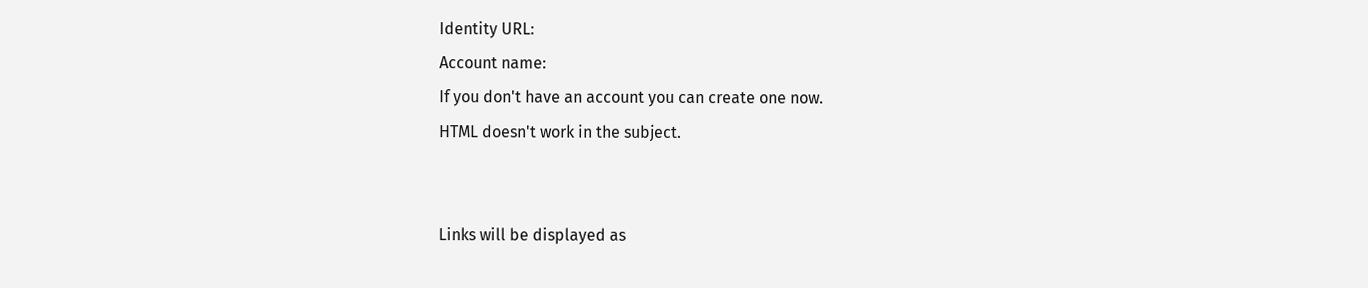Identity URL:
Account name:
If you don't have an account you can create one now.
HTML doesn't work in the subject.


Links will be displayed as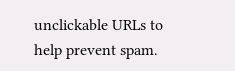unclickable URLs to help prevent spam.